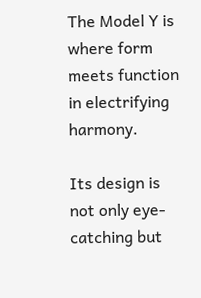The Model Y is where form meets function in electrifying harmony.

Its design is not only eye-catching but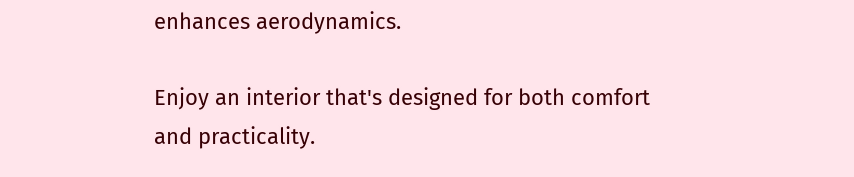enhances aerodynamics.

Enjoy an interior that's designed for both comfort and practicality.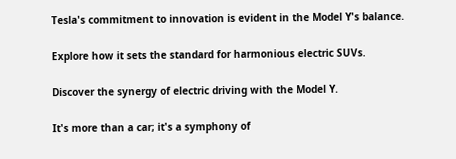Tesla's commitment to innovation is evident in the Model Y's balance.

Explore how it sets the standard for harmonious electric SUVs.

Discover the synergy of electric driving with the Model Y.

It's more than a car; it's a symphony of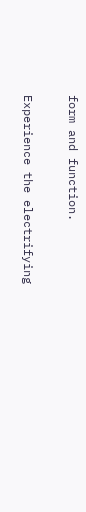form and function.

Experience the electrifying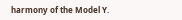harmony of the Model Y.